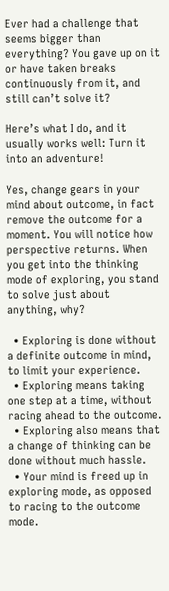Ever had a challenge that seems bigger than everything? You gave up on it or have taken breaks continuously from it, and still can’t solve it?

Here’s what I do, and it usually works well: Turn it into an adventure!

Yes, change gears in your mind about outcome, in fact remove the outcome for a moment. You will notice how perspective returns. When you get into the thinking mode of exploring, you stand to solve just about anything, why?

  • Exploring is done without a definite outcome in mind, to limit your experience.
  • Exploring means taking one step at a time, without racing ahead to the outcome.
  • Exploring also means that a change of thinking can be done without much hassle.
  • Your mind is freed up in exploring mode, as opposed to racing to the outcome mode.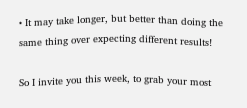• It may take longer, but better than doing the same thing over expecting different results!

So I invite you this week, to grab your most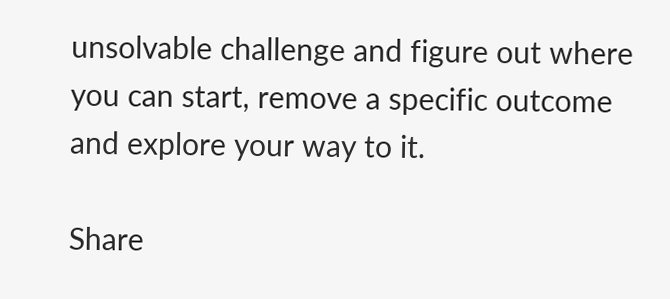unsolvable challenge and figure out where you can start, remove a specific outcome and explore your way to it.

Share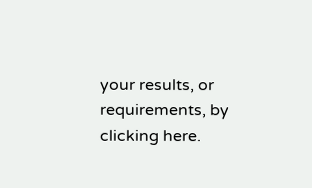your results, or requirements, by clicking here.